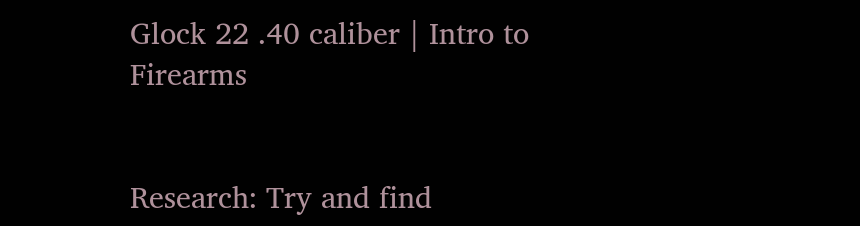Glock 22 .40 caliber | Intro to Firearms


Research: Try and find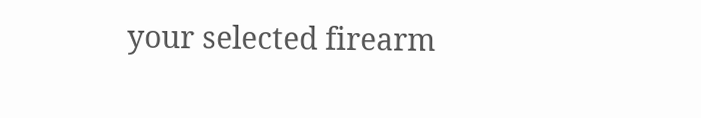your selected firearm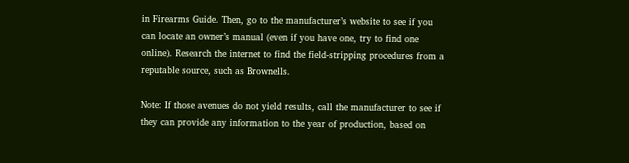in Firearms Guide. Then, go to the manufacturer’s website to see if you can locate an owner’s manual (even if you have one, try to find one online). Research the internet to find the field-stripping procedures from a reputable source, such as Brownells.

Note: If those avenues do not yield results, call the manufacturer to see if they can provide any information to the year of production, based on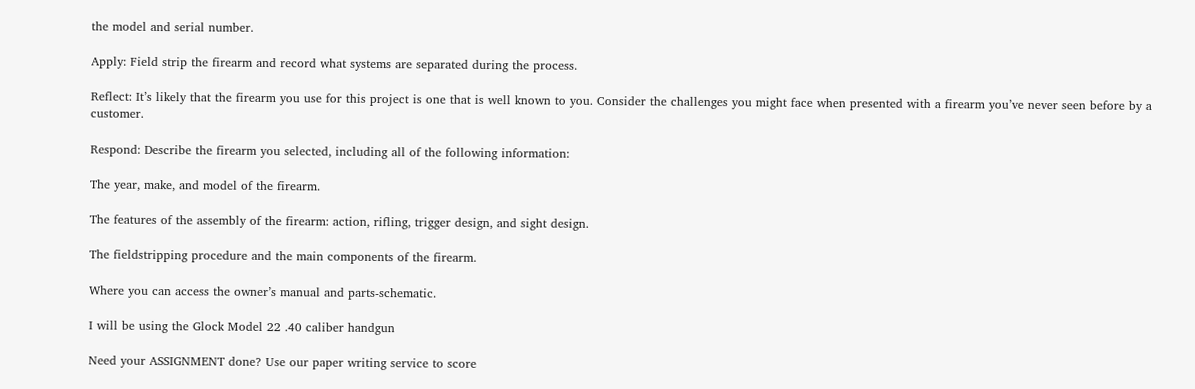the model and serial number.

Apply: Field strip the firearm and record what systems are separated during the process.

Reflect: It’s likely that the firearm you use for this project is one that is well known to you. Consider the challenges you might face when presented with a firearm you’ve never seen before by a customer.

Respond: Describe the firearm you selected, including all of the following information:

The year, make, and model of the firearm.

The features of the assembly of the firearm: action, rifling, trigger design, and sight design.

The fieldstripping procedure and the main components of the firearm.

Where you can access the owner’s manual and parts-schematic.

I will be using the Glock Model 22 .40 caliber handgun

Need your ASSIGNMENT done? Use our paper writing service to score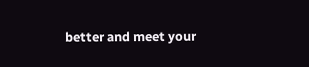better and meet your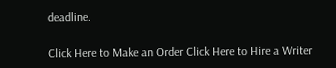deadline.

Click Here to Make an Order Click Here to Hire a Writer